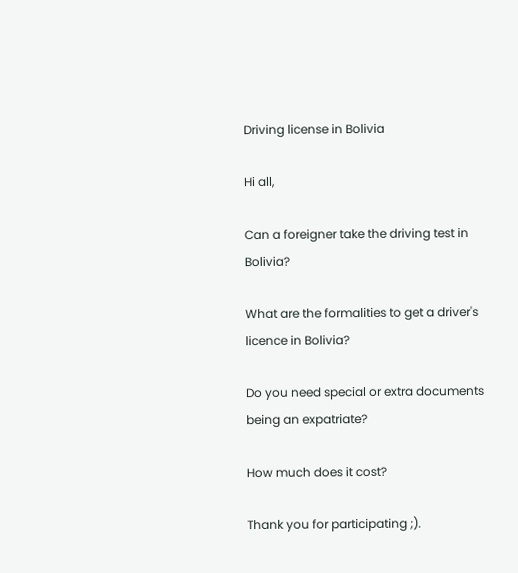Driving license in Bolivia

Hi all,

Can a foreigner take the driving test in Bolivia?

What are the formalities to get a driver's licence in Bolivia?

Do you need special or extra documents being an expatriate?

How much does it cost?

Thank you for participating ;).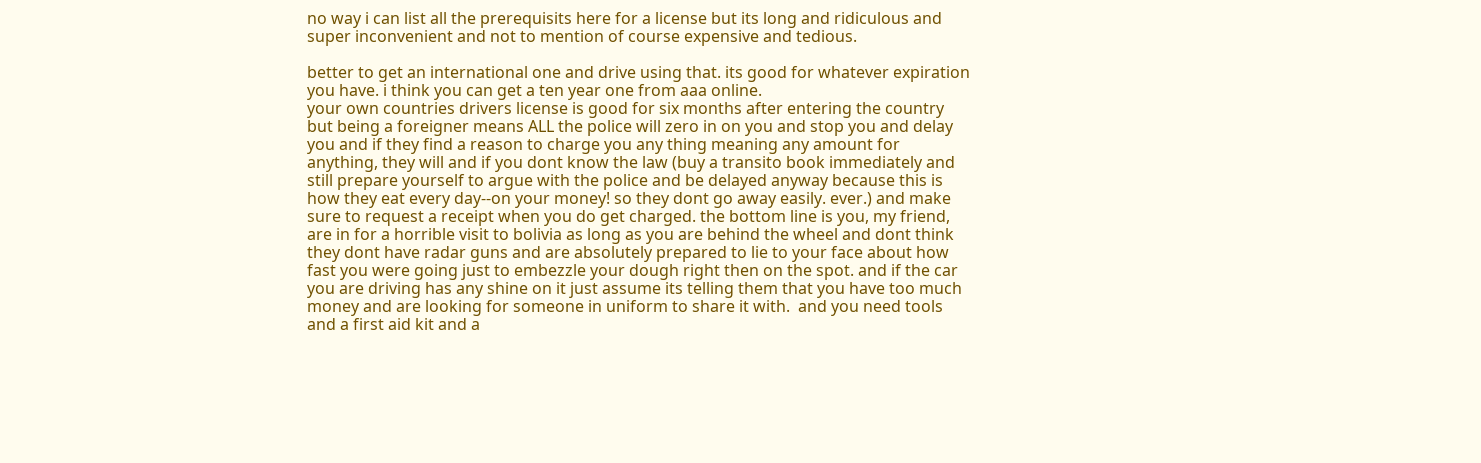no way i can list all the prerequisits here for a license but its long and ridiculous and super inconvenient and not to mention of course expensive and tedious.

better to get an international one and drive using that. its good for whatever expiration you have. i think you can get a ten year one from aaa online.
your own countries drivers license is good for six months after entering the country but being a foreigner means ALL the police will zero in on you and stop you and delay you and if they find a reason to charge you any thing meaning any amount for anything, they will and if you dont know the law (buy a transito book immediately and still prepare yourself to argue with the police and be delayed anyway because this is how they eat every day--on your money! so they dont go away easily. ever.) and make sure to request a receipt when you do get charged. the bottom line is you, my friend, are in for a horrible visit to bolivia as long as you are behind the wheel and dont think they dont have radar guns and are absolutely prepared to lie to your face about how fast you were going just to embezzle your dough right then on the spot. and if the car you are driving has any shine on it just assume its telling them that you have too much money and are looking for someone in uniform to share it with.  and you need tools and a first aid kit and a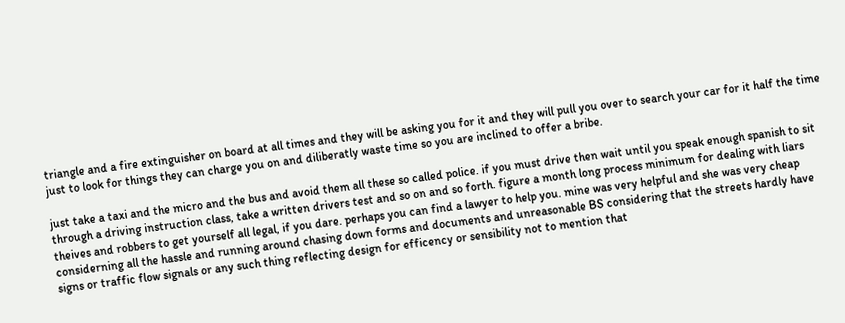triangle and a fire extinguisher on board at all times and they will be asking you for it and they will pull you over to search your car for it half the time just to look for things they can charge you on and diliberatly waste time so you are inclined to offer a bribe.

just take a taxi and the micro and the bus and avoid them all these so called police. if you must drive then wait until you speak enough spanish to sit through a driving instruction class, take a written drivers test and so on and so forth. figure a month long process minimum for dealing with liars theives and robbers to get yourself all legal, if you dare. perhaps you can find a lawyer to help you. mine was very helpful and she was very cheap considerning all the hassle and running around chasing down forms and documents and unreasonable BS considering that the streets hardly have signs or traffic flow signals or any such thing reflecting design for efficency or sensibility not to mention that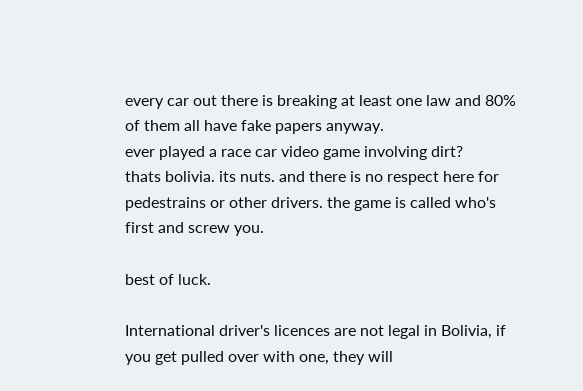every car out there is breaking at least one law and 80% of them all have fake papers anyway.
ever played a race car video game involving dirt?
thats bolivia. its nuts. and there is no respect here for pedestrains or other drivers. the game is called who's first and screw you.

best of luck.

International driver's licences are not legal in Bolivia, if you get pulled over with one, they will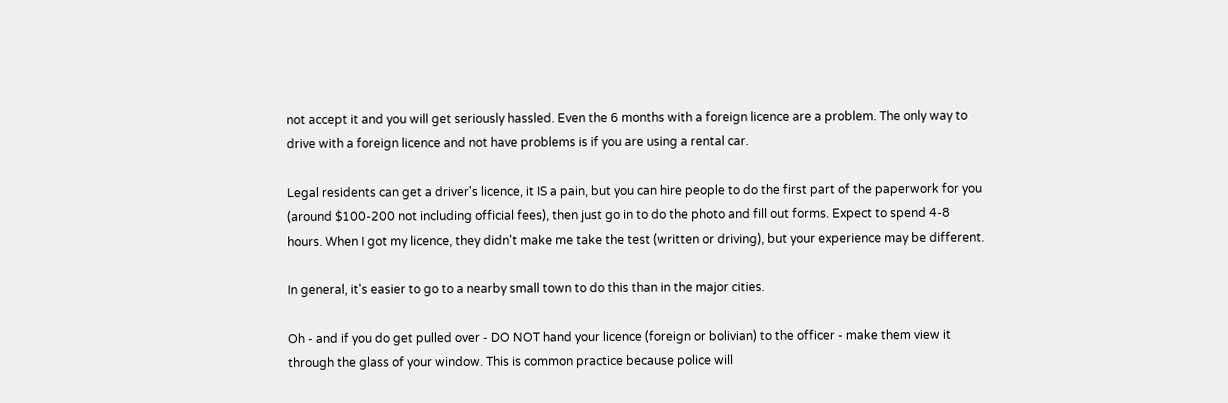not accept it and you will get seriously hassled. Even the 6 months with a foreign licence are a problem. The only way to drive with a foreign licence and not have problems is if you are using a rental car.

Legal residents can get a driver's licence, it IS a pain, but you can hire people to do the first part of the paperwork for you (around $100-200 not including official fees), then just go in to do the photo and fill out forms. Expect to spend 4-8 hours. When I got my licence, they didn't make me take the test (written or driving), but your experience may be different.

In general, it's easier to go to a nearby small town to do this than in the major cities.

Oh - and if you do get pulled over - DO NOT hand your licence (foreign or bolivian) to the officer - make them view it through the glass of your window. This is common practice because police will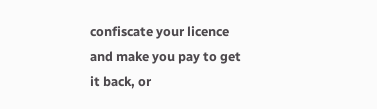confiscate your licence and make you pay to get it back, or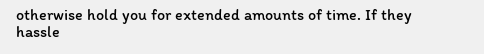otherwise hold you for extended amounts of time. If they hassle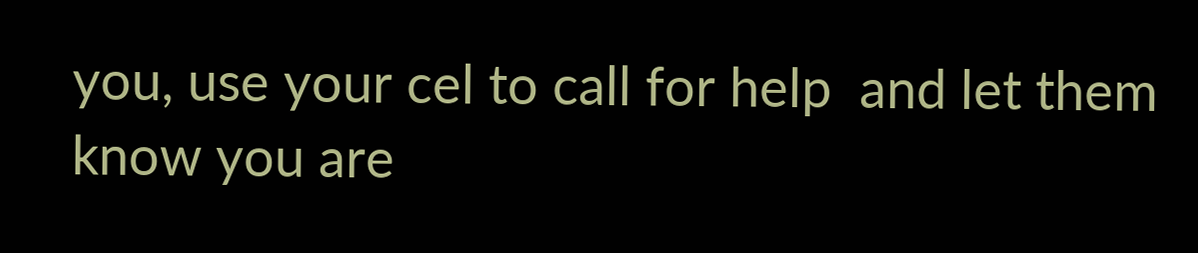you, use your cel to call for help  and let them know you are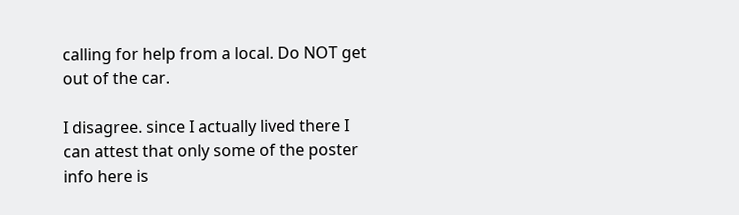calling for help from a local. Do NOT get out of the car.

I disagree. since I actually lived there I can attest that only some of the poster info here is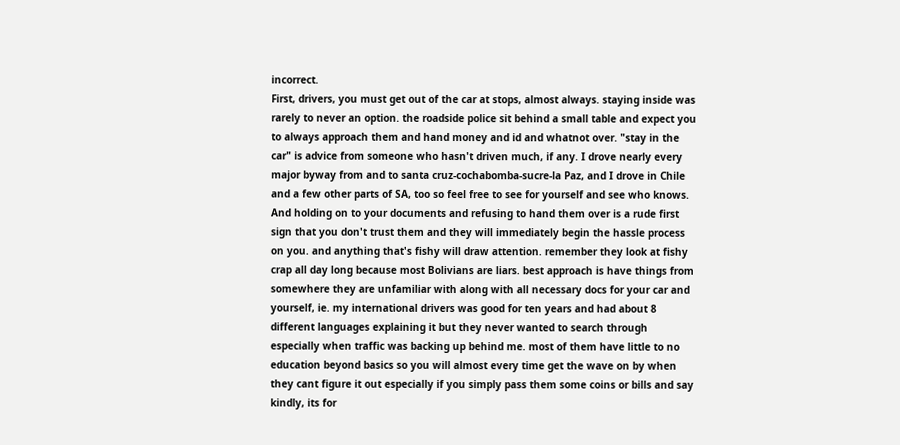incorrect.
First, drivers, you must get out of the car at stops, almost always. staying inside was rarely to never an option. the roadside police sit behind a small table and expect you to always approach them and hand money and id and whatnot over. "stay in the car" is advice from someone who hasn't driven much, if any. I drove nearly every major byway from and to santa cruz-cochabomba-sucre-la Paz, and I drove in Chile and a few other parts of SA, too so feel free to see for yourself and see who knows.  And holding on to your documents and refusing to hand them over is a rude first sign that you don't trust them and they will immediately begin the hassle process on you. and anything that's fishy will draw attention. remember they look at fishy crap all day long because most Bolivians are liars. best approach is have things from somewhere they are unfamiliar with along with all necessary docs for your car and yourself, ie. my international drivers was good for ten years and had about 8 different languages explaining it but they never wanted to search through especially when traffic was backing up behind me. most of them have little to no education beyond basics so you will almost every time get the wave on by when they cant figure it out especially if you simply pass them some coins or bills and say kindly, its for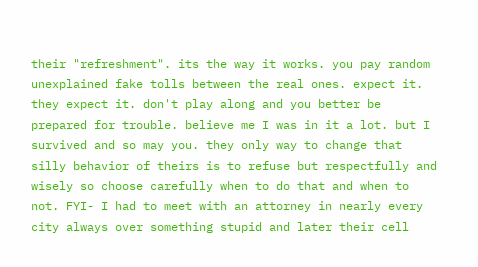their "refreshment". its the way it works. you pay random unexplained fake tolls between the real ones. expect it. they expect it. don't play along and you better be prepared for trouble. believe me I was in it a lot. but I survived and so may you. they only way to change that silly behavior of theirs is to refuse but respectfully and wisely so choose carefully when to do that and when to not. FYI- I had to meet with an attorney in nearly every city always over something stupid and later their cell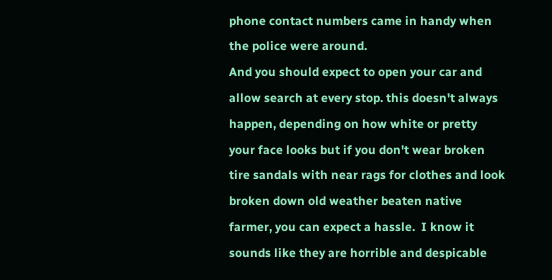phone contact numbers came in handy when the police were around.
And you should expect to open your car and allow search at every stop. this doesn't always happen, depending on how white or pretty your face looks but if you don't wear broken tire sandals with near rags for clothes and look broken down old weather beaten native farmer, you can expect a hassle.  I know it sounds like they are horrible and despicable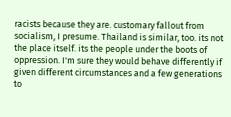racists because they are. customary fallout from socialism, I presume. Thailand is similar, too. its not the place itself. its the people under the boots of oppression. I'm sure they would behave differently if given different circumstances and a few generations to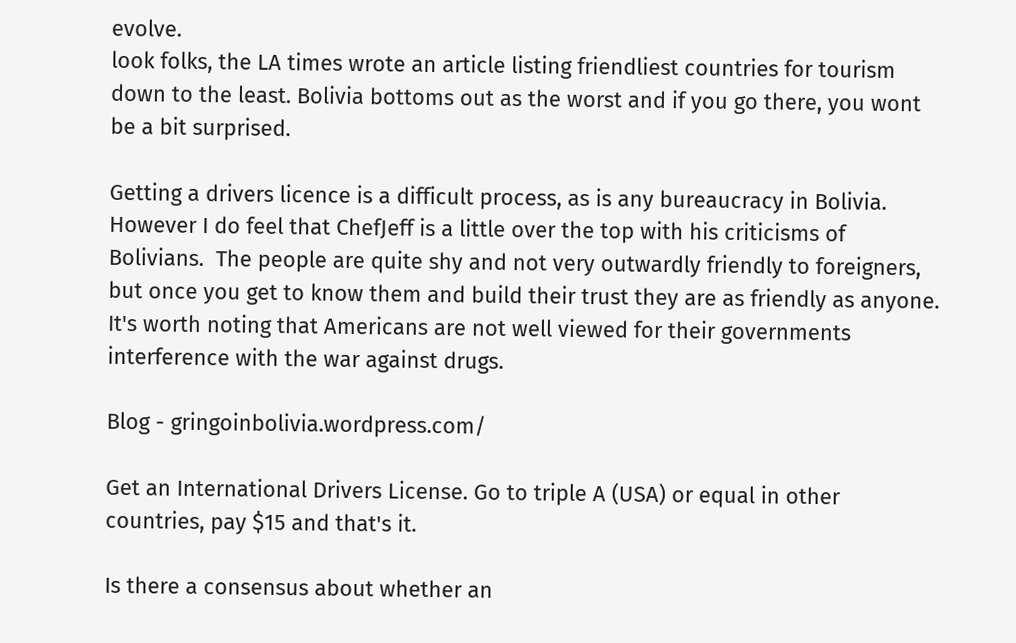evolve.
look folks, the LA times wrote an article listing friendliest countries for tourism down to the least. Bolivia bottoms out as the worst and if you go there, you wont be a bit surprised.

Getting a drivers licence is a difficult process, as is any bureaucracy in Bolivia.  However I do feel that ChefJeff is a little over the top with his criticisms of Bolivians.  The people are quite shy and not very outwardly friendly to foreigners, but once you get to know them and build their trust they are as friendly as anyone.  It's worth noting that Americans are not well viewed for their governments interference with the war against drugs.

Blog - gringoinbolivia.wordpress.com/

Get an International Drivers License. Go to triple A (USA) or equal in other countries, pay $15 and that's it.

Is there a consensus about whether an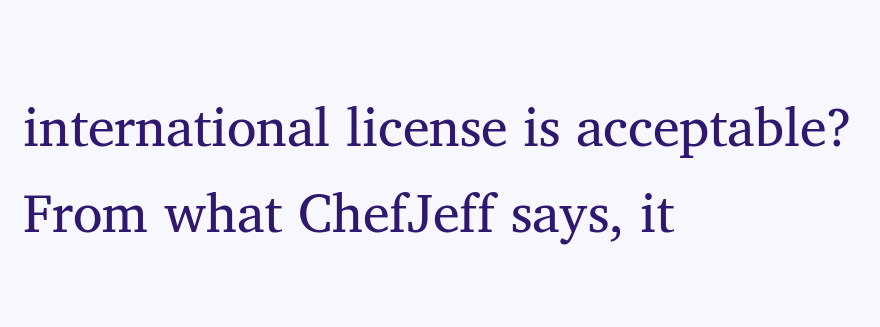international license is acceptable? From what ChefJeff says, it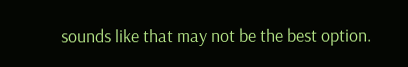sounds like that may not be the best option.